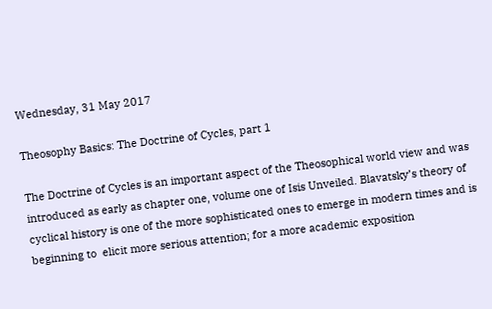Wednesday, 31 May 2017

Theosophy Basics: The Doctrine of Cycles, part 1

The Doctrine of Cycles is an important aspect of the Theosophical world view and was introduced as early as chapter one, volume one of Isis Unveiled. Blavatsky’s theory of cyclical history is one of the more sophisticated ones to emerge in modern times and is beginning to  elicit more serious attention; for a more academic exposition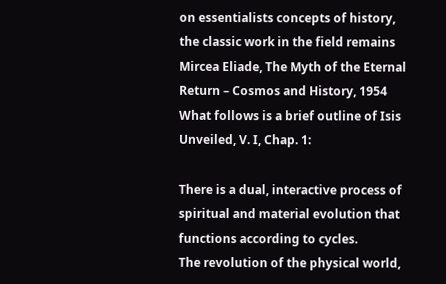on essentialists concepts of history, the classic work in the field remains Mircea Eliade, The Myth of the Eternal Return – Cosmos and History, 1954
What follows is a brief outline of Isis Unveiled, V. I, Chap. 1:

There is a dual, interactive process of spiritual and material evolution that functions according to cycles.
The revolution of the physical world,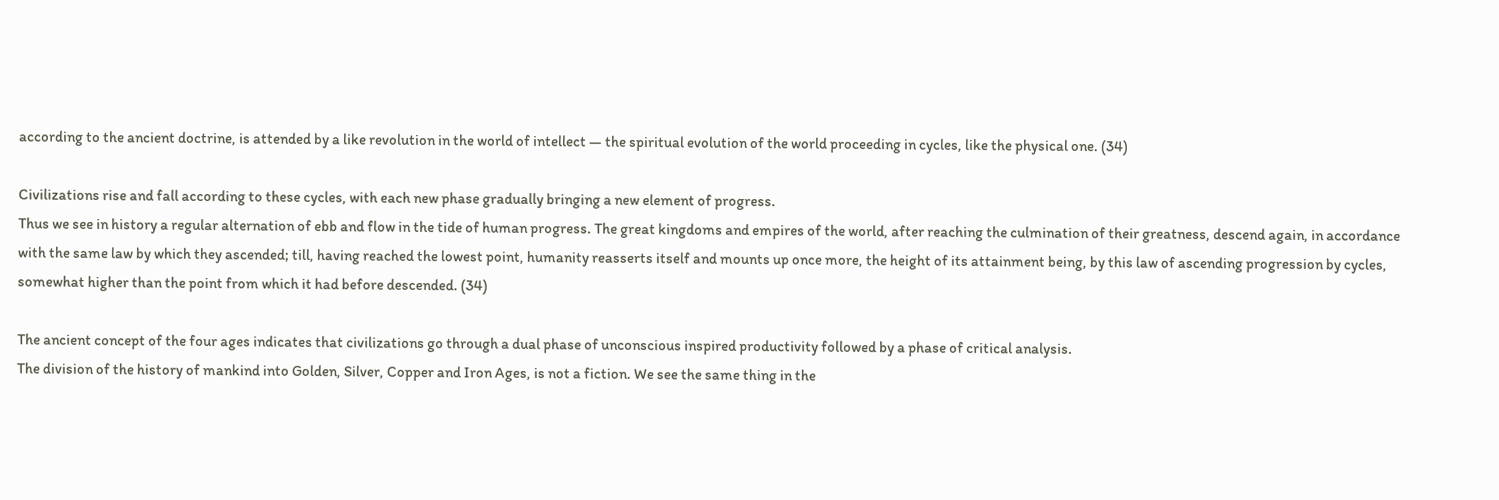according to the ancient doctrine, is attended by a like revolution in the world of intellect — the spiritual evolution of the world proceeding in cycles, like the physical one. (34)

Civilizations rise and fall according to these cycles, with each new phase gradually bringing a new element of progress.
Thus we see in history a regular alternation of ebb and flow in the tide of human progress. The great kingdoms and empires of the world, after reaching the culmination of their greatness, descend again, in accordance with the same law by which they ascended; till, having reached the lowest point, humanity reasserts itself and mounts up once more, the height of its attainment being, by this law of ascending progression by cycles, somewhat higher than the point from which it had before descended. (34)

The ancient concept of the four ages indicates that civilizations go through a dual phase of unconscious inspired productivity followed by a phase of critical analysis.
The division of the history of mankind into Golden, Silver, Copper and Iron Ages, is not a fiction. We see the same thing in the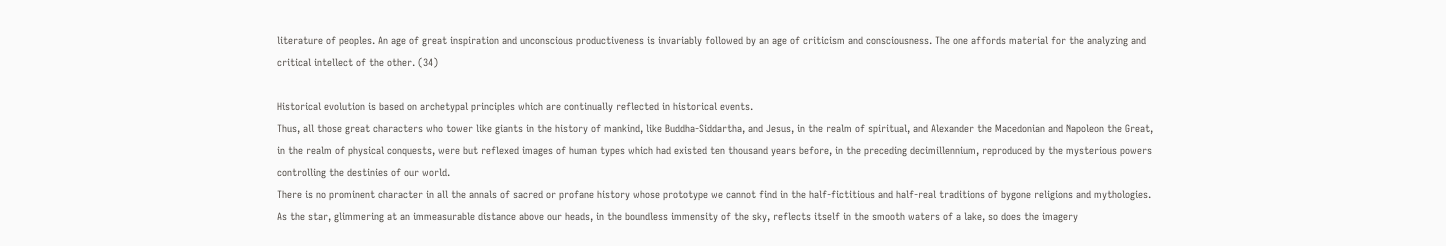literature of peoples. An age of great inspiration and unconscious productiveness is invariably followed by an age of criticism and consciousness. The one affords material for the analyzing and critical intellect of the other. (34)

Historical evolution is based on archetypal principles which are continually reflected in historical events.
Thus, all those great characters who tower like giants in the history of mankind, like Buddha-Siddartha, and Jesus, in the realm of spiritual, and Alexander the Macedonian and Napoleon the Great, in the realm of physical conquests, were but reflexed images of human types which had existed ten thousand years before, in the preceding decimillennium, reproduced by the mysterious powers controlling the destinies of our world.
There is no prominent character in all the annals of sacred or profane history whose prototype we cannot find in the half-fictitious and half-real traditions of bygone religions and mythologies. As the star, glimmering at an immeasurable distance above our heads, in the boundless immensity of the sky, reflects itself in the smooth waters of a lake, so does the imagery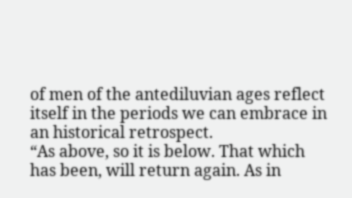of men of the antediluvian ages reflect itself in the periods we can embrace in an historical retrospect.
“As above, so it is below. That which has been, will return again. As in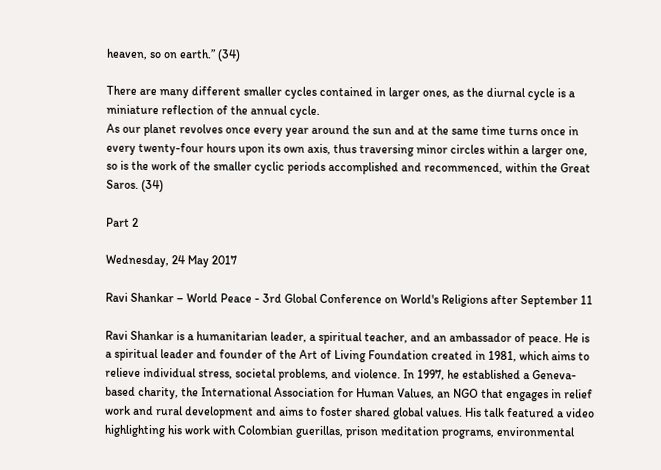heaven, so on earth.” (34)

There are many different smaller cycles contained in larger ones, as the diurnal cycle is a miniature reflection of the annual cycle.
As our planet revolves once every year around the sun and at the same time turns once in every twenty-four hours upon its own axis, thus traversing minor circles within a larger one, so is the work of the smaller cyclic periods accomplished and recommenced, within the Great Saros. (34)

Part 2

Wednesday, 24 May 2017

Ravi Shankar – World Peace - 3rd Global Conference on World's Religions after September 11

Ravi Shankar is a humanitarian leader, a spiritual teacher, and an ambassador of peace. He is a spiritual leader and founder of the Art of Living Foundation created in 1981, which aims to relieve individual stress, societal problems, and violence. In 1997, he established a Geneva-based charity, the International Association for Human Values, an NGO that engages in relief work and rural development and aims to foster shared global values. His talk featured a video highlighting his work with Colombian guerillas, prison meditation programs, environmental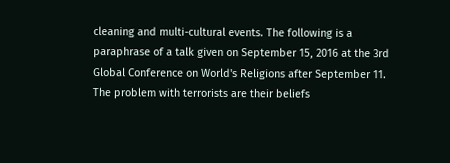cleaning and multi-cultural events. The following is a paraphrase of a talk given on September 15, 2016 at the 3rd Global Conference on World's Religions after September 11.
The problem with terrorists are their beliefs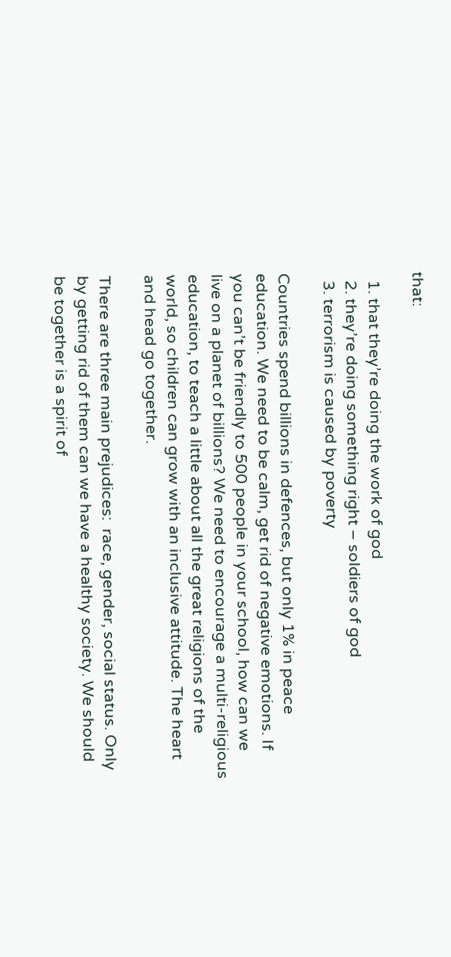that:

  1. that they’re doing the work of god
  2. they’re doing something right – soldiers of god
  3. terrorism is caused by poverty

Countries spend billions in defences, but only 1% in peace education. We need to be calm, get rid of negative emotions. If you can’t be friendly to 500 people in your school, how can we live on a planet of billions? We need to encourage a multi-religious education, to teach a little about all the great religions of the world, so children can grow with an inclusive attitude. The heart and head go together.

There are three main prejudices:  race, gender, social status. Only by getting rid of them can we have a healthy society. We should be together is a spirit of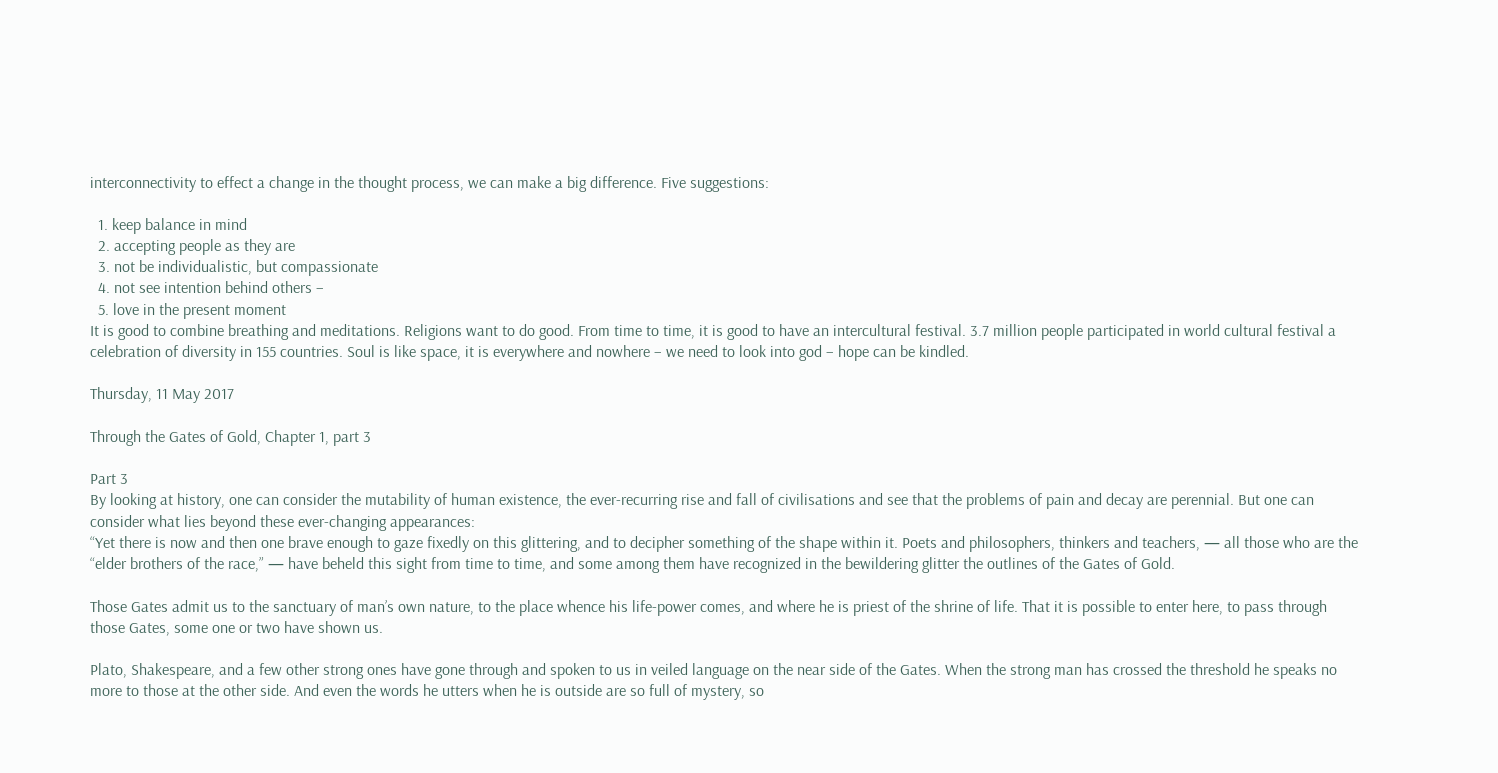interconnectivity to effect a change in the thought process, we can make a big difference. Five suggestions:

  1. keep balance in mind
  2. accepting people as they are
  3. not be individualistic, but compassionate
  4. not see intention behind others –
  5. love in the present moment
It is good to combine breathing and meditations. Religions want to do good. From time to time, it is good to have an intercultural festival. 3.7 million people participated in world cultural festival a celebration of diversity in 155 countries. Soul is like space, it is everywhere and nowhere – we need to look into god – hope can be kindled.

Thursday, 11 May 2017

Through the Gates of Gold, Chapter 1, part 3

Part 3
By looking at history, one can consider the mutability of human existence, the ever-recurring rise and fall of civilisations and see that the problems of pain and decay are perennial. But one can consider what lies beyond these ever-changing appearances:
“Yet there is now and then one brave enough to gaze fixedly on this glittering, and to decipher something of the shape within it. Poets and philosophers, thinkers and teachers, — all those who are the “elder brothers of the race,” — have beheld this sight from time to time, and some among them have recognized in the bewildering glitter the outlines of the Gates of Gold.

Those Gates admit us to the sanctuary of man’s own nature, to the place whence his life-power comes, and where he is priest of the shrine of life. That it is possible to enter here, to pass through those Gates, some one or two have shown us.

Plato, Shakespeare, and a few other strong ones have gone through and spoken to us in veiled language on the near side of the Gates. When the strong man has crossed the threshold he speaks no more to those at the other side. And even the words he utters when he is outside are so full of mystery, so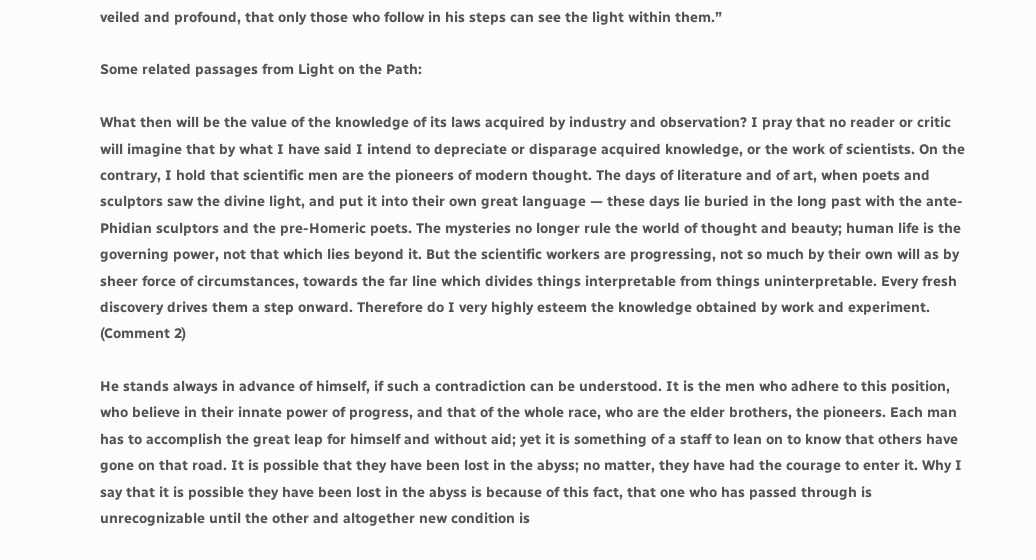veiled and profound, that only those who follow in his steps can see the light within them.”

Some related passages from Light on the Path:

What then will be the value of the knowledge of its laws acquired by industry and observation? I pray that no reader or critic will imagine that by what I have said I intend to depreciate or disparage acquired knowledge, or the work of scientists. On the contrary, I hold that scientific men are the pioneers of modern thought. The days of literature and of art, when poets and sculptors saw the divine light, and put it into their own great language — these days lie buried in the long past with the ante-Phidian sculptors and the pre-Homeric poets. The mysteries no longer rule the world of thought and beauty; human life is the governing power, not that which lies beyond it. But the scientific workers are progressing, not so much by their own will as by sheer force of circumstances, towards the far line which divides things interpretable from things uninterpretable. Every fresh discovery drives them a step onward. Therefore do I very highly esteem the knowledge obtained by work and experiment. (Comment 2)

He stands always in advance of himself, if such a contradiction can be understood. It is the men who adhere to this position, who believe in their innate power of progress, and that of the whole race, who are the elder brothers, the pioneers. Each man has to accomplish the great leap for himself and without aid; yet it is something of a staff to lean on to know that others have gone on that road. It is possible that they have been lost in the abyss; no matter, they have had the courage to enter it. Why I say that it is possible they have been lost in the abyss is because of this fact, that one who has passed through is unrecognizable until the other and altogether new condition is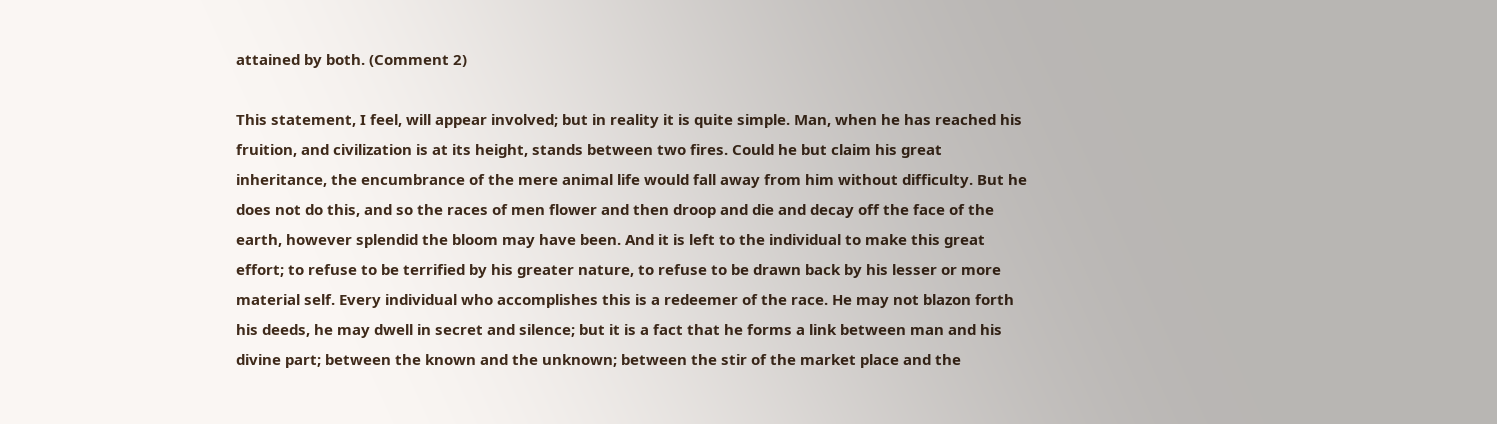attained by both. (Comment 2)

This statement, I feel, will appear involved; but in reality it is quite simple. Man, when he has reached his fruition, and civilization is at its height, stands between two fires. Could he but claim his great inheritance, the encumbrance of the mere animal life would fall away from him without difficulty. But he does not do this, and so the races of men flower and then droop and die and decay off the face of the earth, however splendid the bloom may have been. And it is left to the individual to make this great effort; to refuse to be terrified by his greater nature, to refuse to be drawn back by his lesser or more material self. Every individual who accomplishes this is a redeemer of the race. He may not blazon forth his deeds, he may dwell in secret and silence; but it is a fact that he forms a link between man and his divine part; between the known and the unknown; between the stir of the market place and the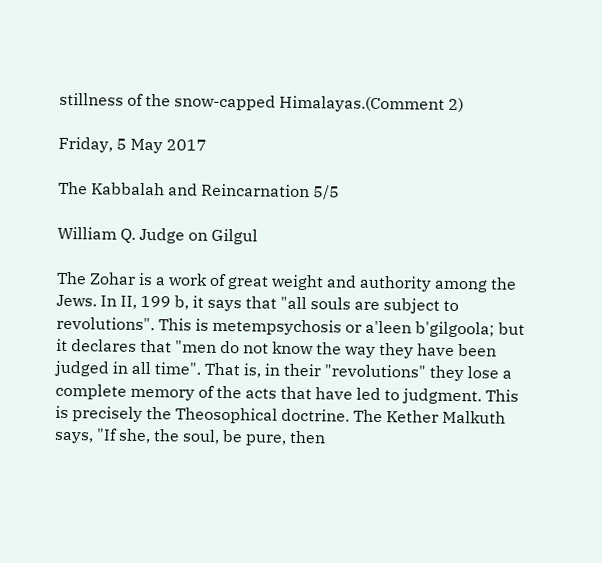stillness of the snow-capped Himalayas.(Comment 2)

Friday, 5 May 2017

The Kabbalah and Reincarnation 5/5

William Q. Judge on Gilgul

The Zohar is a work of great weight and authority among the Jews. In II, 199 b, it says that "all souls are subject to revolutions". This is metempsychosis or a'leen b'gilgoola; but it declares that "men do not know the way they have been judged in all time". That is, in their "revolutions" they lose a complete memory of the acts that have led to judgment. This is precisely the Theosophical doctrine. The Kether Malkuth says, "If she, the soul, be pure, then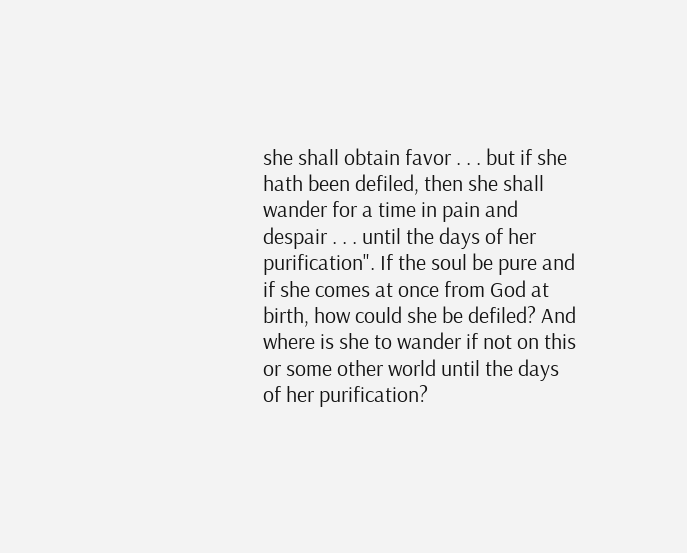she shall obtain favor . . . but if she hath been defiled, then she shall wander for a time in pain and despair . . . until the days of her purification". If the soul be pure and if she comes at once from God at birth, how could she be defiled? And where is she to wander if not on this or some other world until the days of her purification?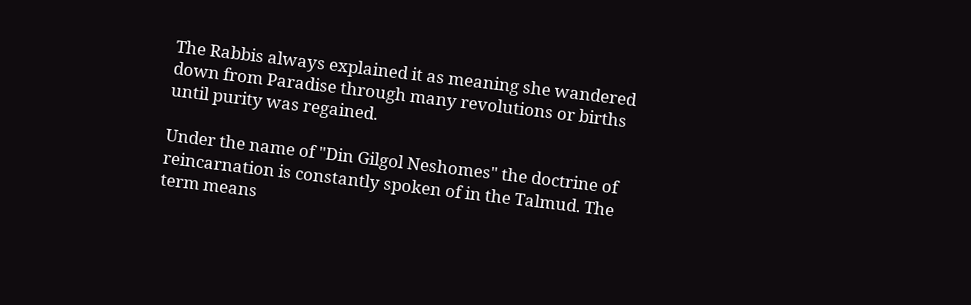The Rabbis always explained it as meaning she wandered down from Paradise through many revolutions or births until purity was regained.

Under the name of "Din Gilgol Neshomes" the doctrine of reincarnation is constantly spoken of in the Talmud. The term means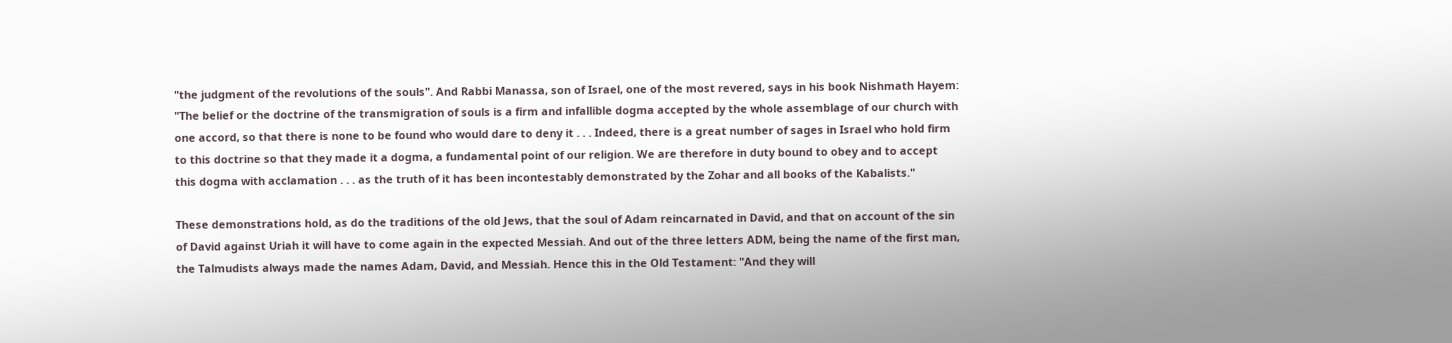"the judgment of the revolutions of the souls". And Rabbi Manassa, son of Israel, one of the most revered, says in his book Nishmath Hayem: "The belief or the doctrine of the transmigration of souls is a firm and infallible dogma accepted by the whole assemblage of our church with one accord, so that there is none to be found who would dare to deny it . . . Indeed, there is a great number of sages in Israel who hold firm to this doctrine so that they made it a dogma, a fundamental point of our religion. We are therefore in duty bound to obey and to accept this dogma with acclamation . . . as the truth of it has been incontestably demonstrated by the Zohar and all books of the Kabalists."

These demonstrations hold, as do the traditions of the old Jews, that the soul of Adam reincarnated in David, and that on account of the sin of David against Uriah it will have to come again in the expected Messiah. And out of the three letters ADM, being the name of the first man, the Talmudists always made the names Adam, David, and Messiah. Hence this in the Old Testament: "And they will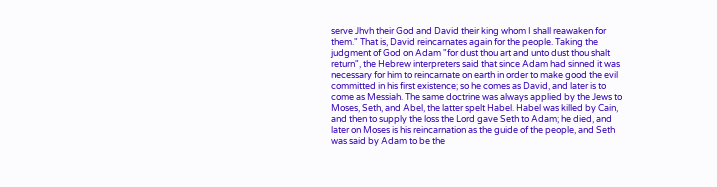serve Jhvh their God and David their king whom I shall reawaken for them." That is, David reincarnates again for the people. Taking the judgment of God on Adam "for dust thou art and unto dust thou shalt return", the Hebrew interpreters said that since Adam had sinned it was necessary for him to reincarnate on earth in order to make good the evil committed in his first existence; so he comes as David, and later is to come as Messiah. The same doctrine was always applied by the Jews to Moses, Seth, and Abel, the latter spelt Habel. Habel was killed by Cain, and then to supply the loss the Lord gave Seth to Adam; he died, and later on Moses is his reincarnation as the guide of the people, and Seth was said by Adam to be the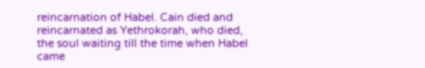reincarnation of Habel. Cain died and reincarnated as Yethrokorah, who died, the soul waiting till the time when Habel came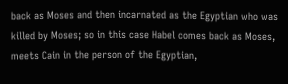back as Moses and then incarnated as the Egyptian who was killed by Moses; so in this case Habel comes back as Moses, meets Cain in the person of the Egyptian,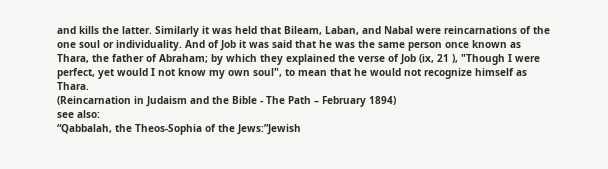and kills the latter. Similarly it was held that Bileam, Laban, and Nabal were reincarnations of the one soul or individuality. And of Job it was said that he was the same person once known as Thara, the father of Abraham; by which they explained the verse of Job (ix, 21 ), "Though I were perfect, yet would I not know my own soul", to mean that he would not recognize himself as Thara.
(Reincarnation in Judaism and the Bible - The Path – February 1894)
see also:
“Qabbalah, the Theos-Sophia of the Jews:”Jewish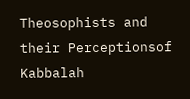Theosophists and their Perceptionsof Kabbalah